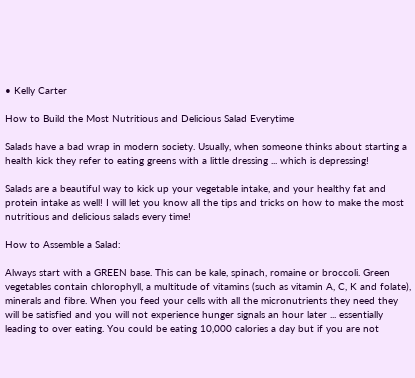• Kelly Carter

How to Build the Most Nutritious and Delicious Salad Everytime

Salads have a bad wrap in modern society. Usually, when someone thinks about starting a health kick they refer to eating greens with a little dressing ... which is depressing!

Salads are a beautiful way to kick up your vegetable intake, and your healthy fat and protein intake as well! I will let you know all the tips and tricks on how to make the most nutritious and delicious salads every time!

How to Assemble a Salad:

Always start with a GREEN base. This can be kale, spinach, romaine or broccoli. Green vegetables contain chlorophyll, a multitude of vitamins (such as vitamin A, C, K and folate), minerals and fibre. When you feed your cells with all the micronutrients they need they will be satisfied and you will not experience hunger signals an hour later ... essentially leading to over eating. You could be eating 10,000 calories a day but if you are not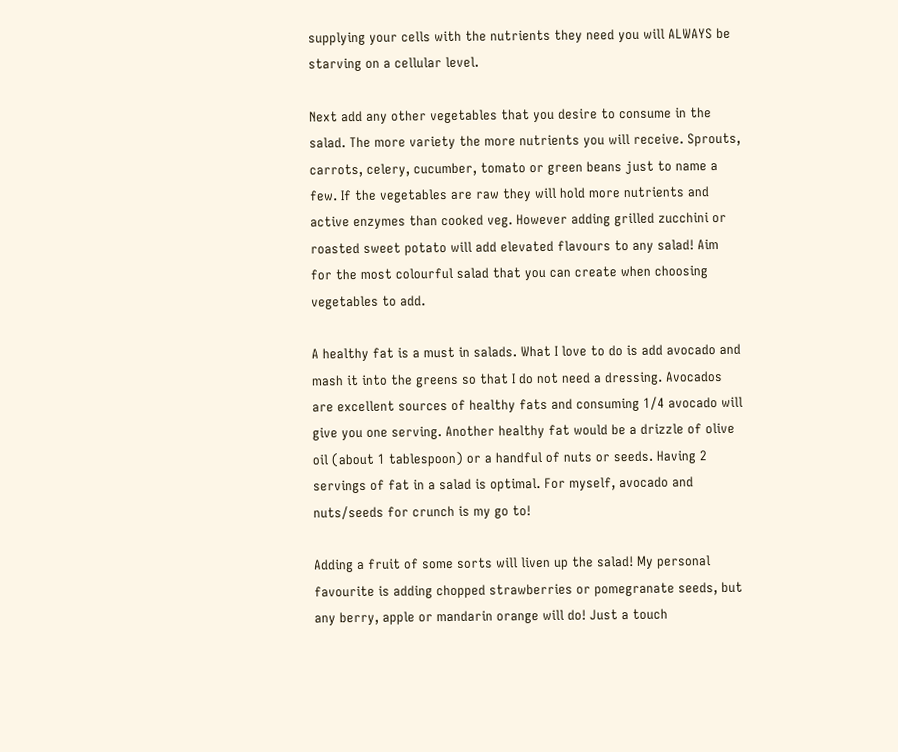supplying your cells with the nutrients they need you will ALWAYS be starving on a cellular level.

Next add any other vegetables that you desire to consume in the salad. The more variety the more nutrients you will receive. Sprouts, carrots, celery, cucumber, tomato or green beans just to name a few. If the vegetables are raw they will hold more nutrients and active enzymes than cooked veg. However adding grilled zucchini or roasted sweet potato will add elevated flavours to any salad! Aim for the most colourful salad that you can create when choosing vegetables to add.

A healthy fat is a must in salads. What I love to do is add avocado and mash it into the greens so that I do not need a dressing. Avocados are excellent sources of healthy fats and consuming 1/4 avocado will give you one serving. Another healthy fat would be a drizzle of olive oil (about 1 tablespoon) or a handful of nuts or seeds. Having 2 servings of fat in a salad is optimal. For myself, avocado and nuts/seeds for crunch is my go to!

Adding a fruit of some sorts will liven up the salad! My personal favourite is adding chopped strawberries or pomegranate seeds, but any berry, apple or mandarin orange will do! Just a touch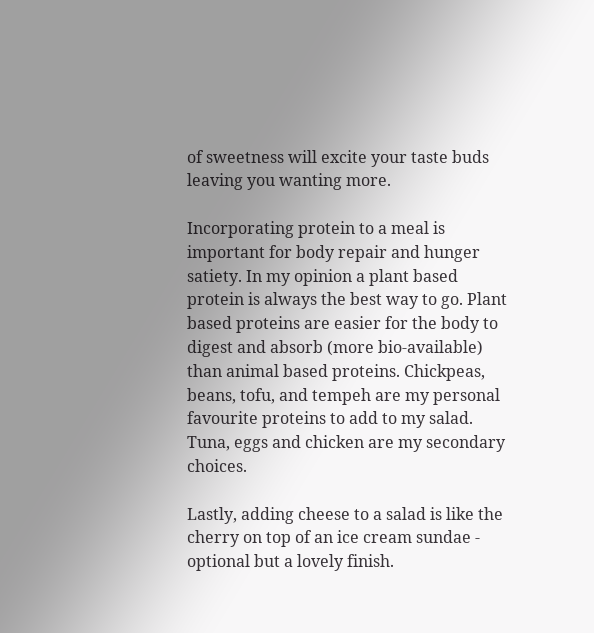of sweetness will excite your taste buds leaving you wanting more.

Incorporating protein to a meal is important for body repair and hunger satiety. In my opinion a plant based protein is always the best way to go. Plant based proteins are easier for the body to digest and absorb (more bio-available) than animal based proteins. Chickpeas, beans, tofu, and tempeh are my personal favourite proteins to add to my salad. Tuna, eggs and chicken are my secondary choices.

Lastly, adding cheese to a salad is like the cherry on top of an ice cream sundae - optional but a lovely finish.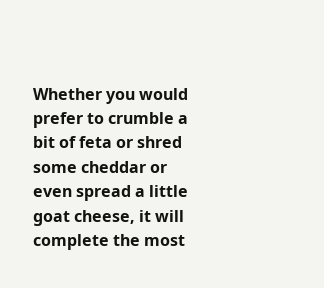Whether you would prefer to crumble a bit of feta or shred some cheddar or even spread a little goat cheese, it will complete the most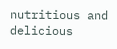nutritious and delicious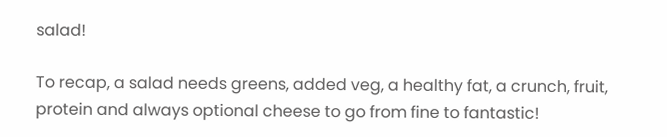salad!

To recap, a salad needs greens, added veg, a healthy fat, a crunch, fruit, protein and always optional cheese to go from fine to fantastic!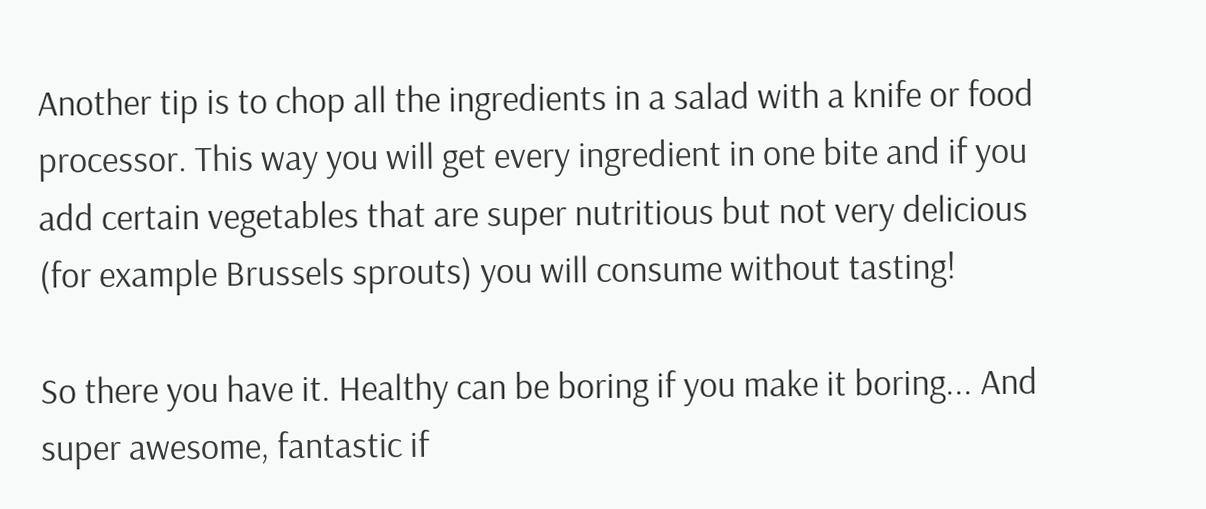Another tip is to chop all the ingredients in a salad with a knife or food processor. This way you will get every ingredient in one bite and if you add certain vegetables that are super nutritious but not very delicious (for example Brussels sprouts) you will consume without tasting!

So there you have it. Healthy can be boring if you make it boring... And super awesome, fantastic if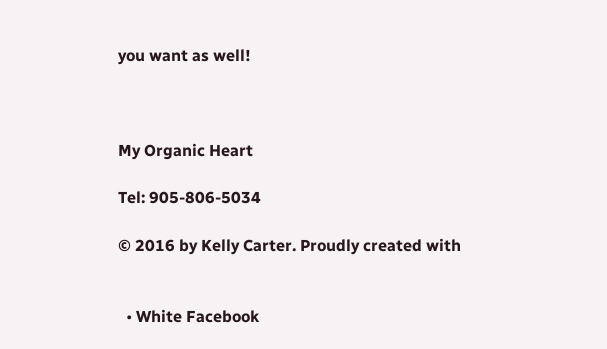you want as well!



My Organic Heart

Tel: 905-806-5034

© 2016 by Kelly Carter. Proudly created with


  • White Facebook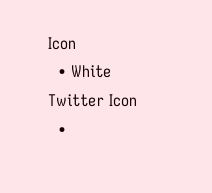Icon
  • White Twitter Icon
  •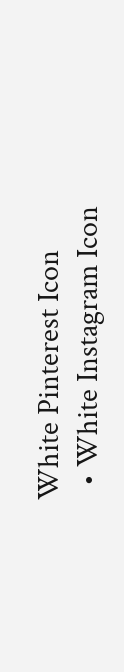White Pinterest Icon
  • White Instagram Icon